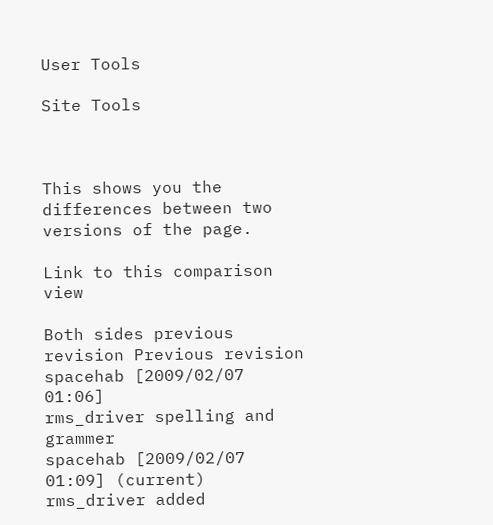User Tools

Site Tools



This shows you the differences between two versions of the page.

Link to this comparison view

Both sides previous revision Previous revision
spacehab [2009/02/07 01:06]
rms_driver spelling and grammer
spacehab [2009/02/07 01:09] (current)
rms_driver added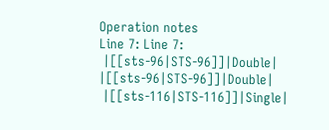Operation notes
Line 7: Line 7:
 |[[sts-96|STS-96]]|Double| |[[sts-96|STS-96]]|Double|
 |[[sts-116|STS-116]]|Single|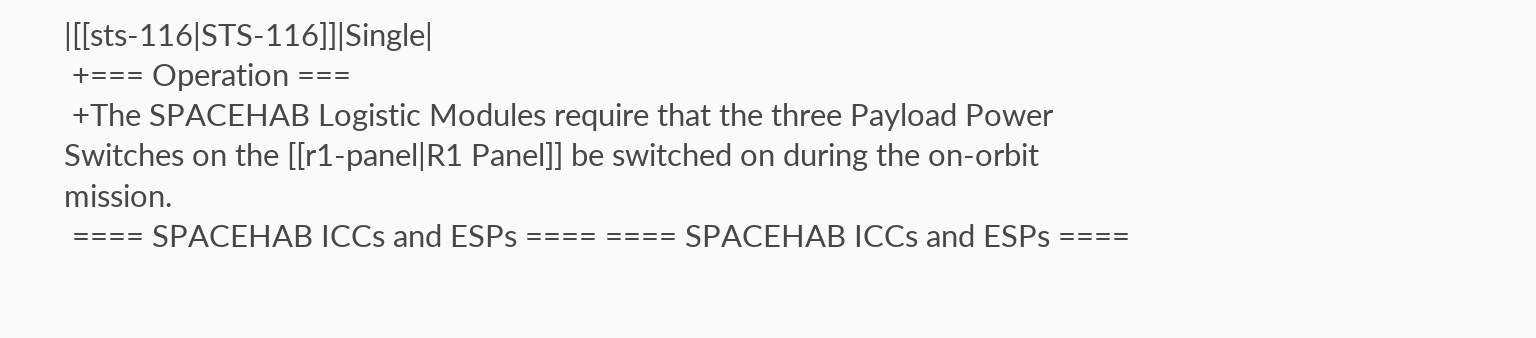|[[sts-116|STS-116]]|Single|
 +=== Operation ===
 +The SPACEHAB Logistic Modules require that the three Payload Power Switches on the [[r1-panel|R1 Panel]] be switched on during the on-orbit mission.
 ==== SPACEHAB ICCs and ESPs ==== ==== SPACEHAB ICCs and ESPs ====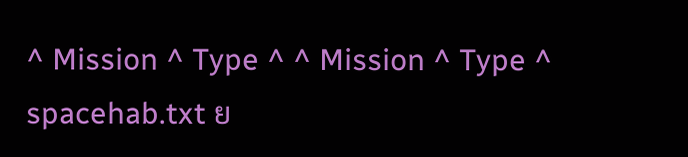^ Mission ^ Type ^ ^ Mission ^ Type ^
spacehab.txt ย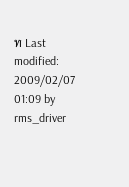ท Last modified: 2009/02/07 01:09 by rms_driver